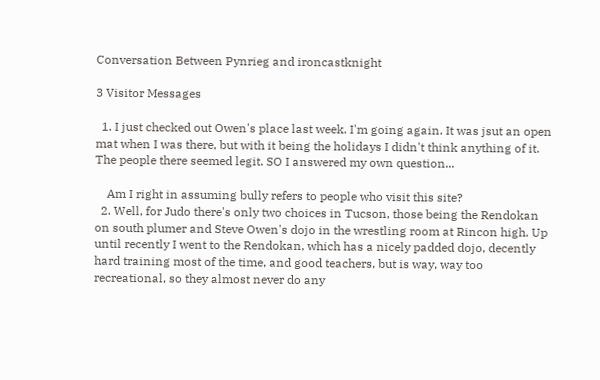Conversation Between Pynrieg and ironcastknight

3 Visitor Messages

  1. I just checked out Owen's place last week. I'm going again. It was jsut an open mat when I was there, but with it being the holidays I didn't think anything of it. The people there seemed legit. SO I answered my own question...

    Am I right in assuming bully refers to people who visit this site?
  2. Well, for Judo there's only two choices in Tucson, those being the Rendokan on south plumer and Steve Owen's dojo in the wrestling room at Rincon high. Up until recently I went to the Rendokan, which has a nicely padded dojo, decently hard training most of the time, and good teachers, but is way, way too recreational, so they almost never do any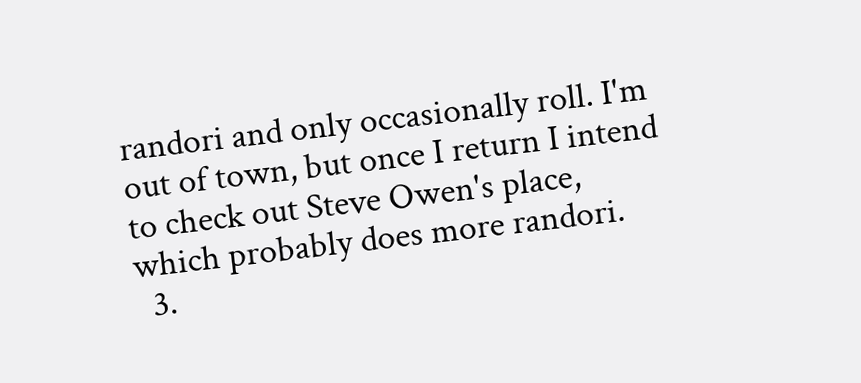randori and only occasionally roll. I'm out of town, but once I return I intend to check out Steve Owen's place, which probably does more randori.
  3.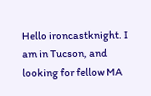Hello ironcastknight. I am in Tucson, and looking for fellow MA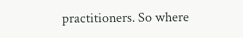practitioners. So where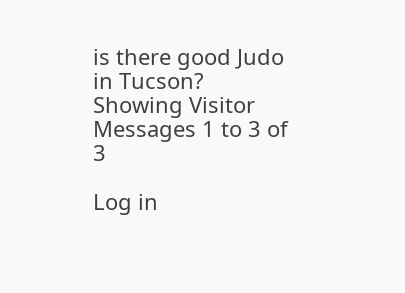is there good Judo in Tucson?
Showing Visitor Messages 1 to 3 of 3

Log in